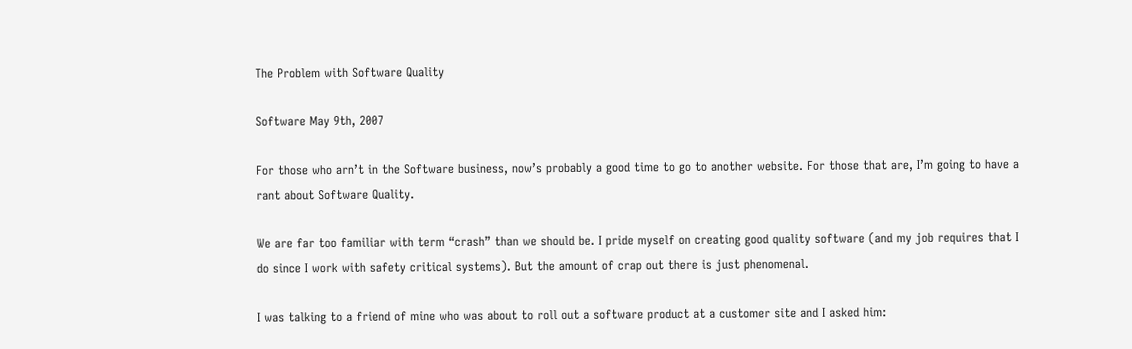The Problem with Software Quality

Software May 9th, 2007

For those who arn’t in the Software business, now’s probably a good time to go to another website. For those that are, I’m going to have a rant about Software Quality.

We are far too familiar with term “crash” than we should be. I pride myself on creating good quality software (and my job requires that I do since I work with safety critical systems). But the amount of crap out there is just phenomenal.

I was talking to a friend of mine who was about to roll out a software product at a customer site and I asked him: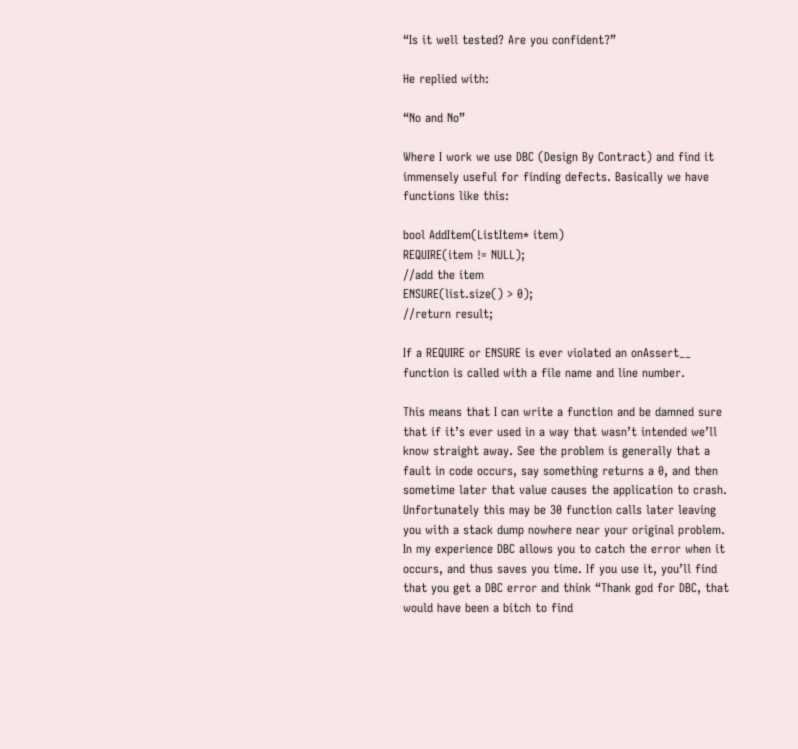“Is it well tested? Are you confident?”

He replied with:

“No and No”

Where I work we use DBC (Design By Contract) and find it immensely useful for finding defects. Basically we have functions like this:

bool AddItem(ListItem* item)
REQUIRE(item != NULL);
//add the item
ENSURE(list.size() > 0);
//return result;

If a REQUIRE or ENSURE is ever violated an onAssert__ function is called with a file name and line number.

This means that I can write a function and be damned sure that if it’s ever used in a way that wasn’t intended we’ll know straight away. See the problem is generally that a fault in code occurs, say something returns a 0, and then sometime later that value causes the application to crash. Unfortunately this may be 30 function calls later leaving you with a stack dump nowhere near your original problem. In my experience DBC allows you to catch the error when it occurs, and thus saves you time. If you use it, you’ll find that you get a DBC error and think “Thank god for DBC, that would have been a bitch to find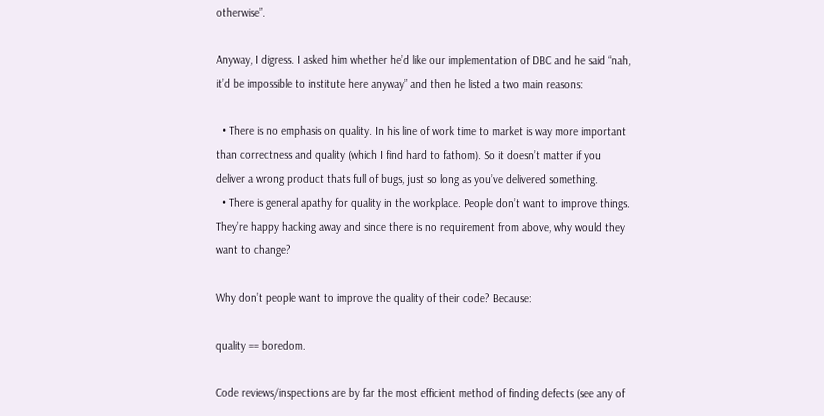otherwise”.

Anyway, I digress. I asked him whether he’d like our implementation of DBC and he said “nah, it’d be impossible to institute here anyway” and then he listed a two main reasons:

  • There is no emphasis on quality. In his line of work time to market is way more important than correctness and quality (which I find hard to fathom). So it doesn’t matter if you deliver a wrong product thats full of bugs, just so long as you’ve delivered something.
  • There is general apathy for quality in the workplace. People don’t want to improve things. They’re happy hacking away and since there is no requirement from above, why would they want to change?

Why don’t people want to improve the quality of their code? Because:

quality == boredom.

Code reviews/inspections are by far the most efficient method of finding defects (see any of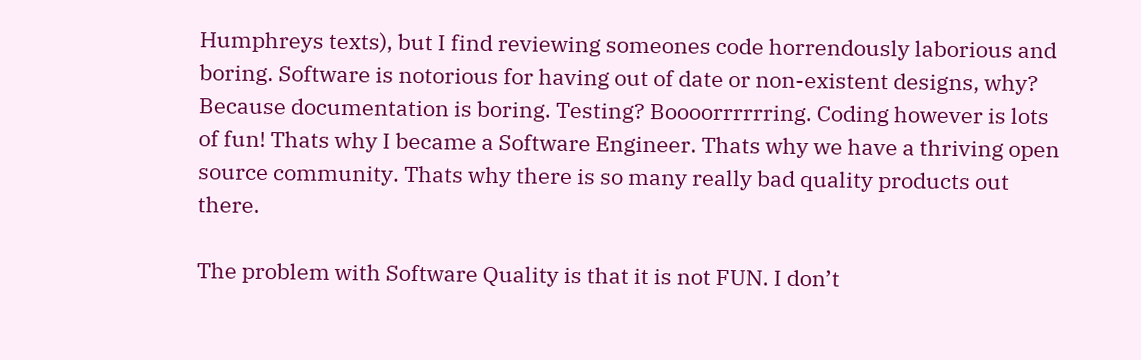Humphreys texts), but I find reviewing someones code horrendously laborious and boring. Software is notorious for having out of date or non-existent designs, why? Because documentation is boring. Testing? Boooorrrrrring. Coding however is lots of fun! Thats why I became a Software Engineer. Thats why we have a thriving open source community. Thats why there is so many really bad quality products out there.

The problem with Software Quality is that it is not FUN. I don’t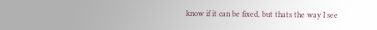know if it can be fixed, but thats the way I see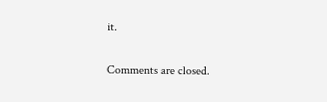it.

Comments are closed.